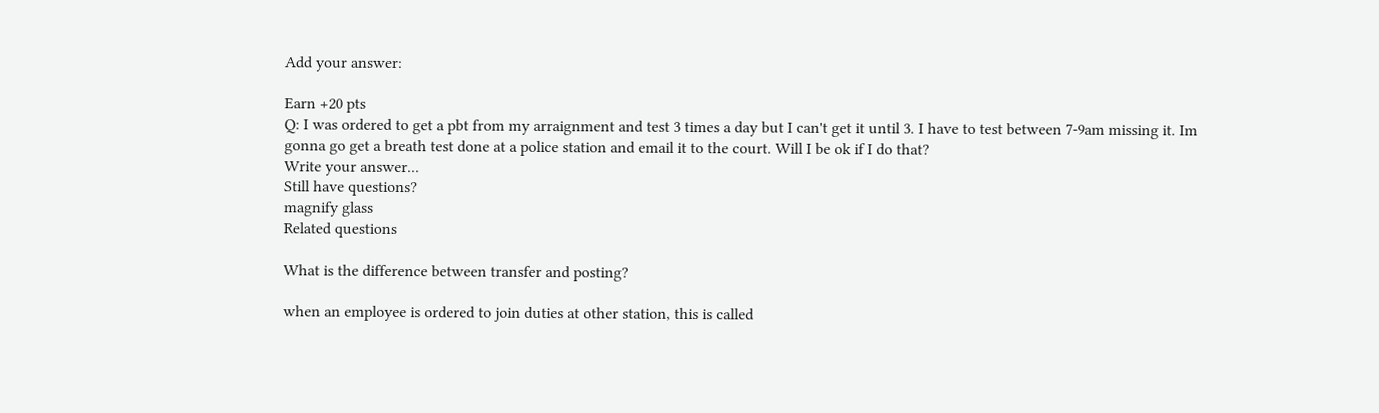Add your answer:

Earn +20 pts
Q: I was ordered to get a pbt from my arraignment and test 3 times a day but I can't get it until 3. I have to test between 7-9am missing it. Im gonna go get a breath test done at a police station and email it to the court. Will I be ok if I do that?
Write your answer...
Still have questions?
magnify glass
Related questions

What is the difference between transfer and posting?

when an employee is ordered to join duties at other station, this is called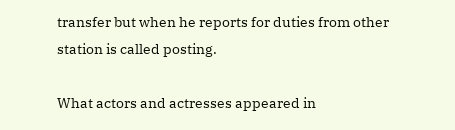transfer but when he reports for duties from other station is called posting.

What actors and actresses appeared in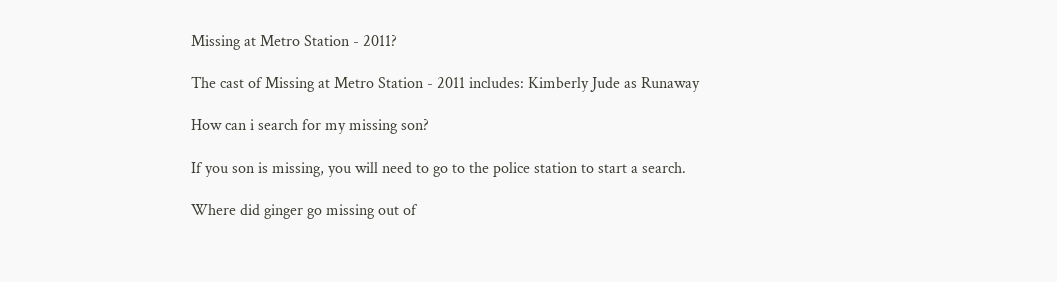Missing at Metro Station - 2011?

The cast of Missing at Metro Station - 2011 includes: Kimberly Jude as Runaway

How can i search for my missing son?

If you son is missing, you will need to go to the police station to start a search.

Where did ginger go missing out of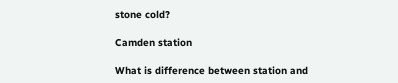stone cold?

Camden station

What is difference between station and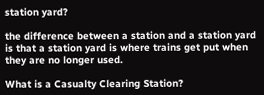station yard?

the difference between a station and a station yard is that a station yard is where trains get put when they are no longer used.

What is a Casualty Clearing Station?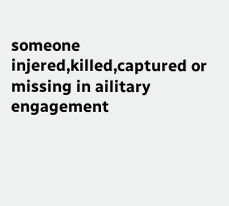someone injered,killed,captured or missing in ailitary engagement